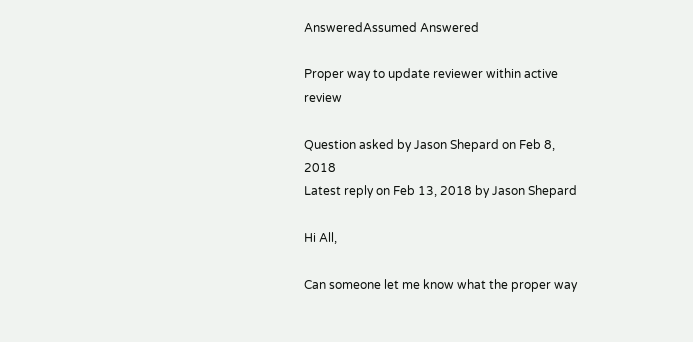AnsweredAssumed Answered

Proper way to update reviewer within active review

Question asked by Jason Shepard on Feb 8, 2018
Latest reply on Feb 13, 2018 by Jason Shepard

Hi All,

Can someone let me know what the proper way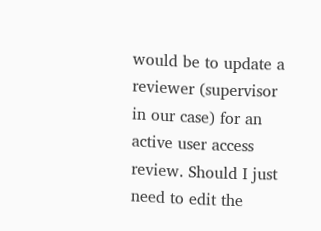would be to update a reviewer (supervisor in our case) for an active user access review. Should I just need to edit the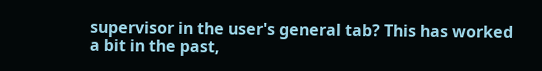supervisor in the user's general tab? This has worked a bit in the past,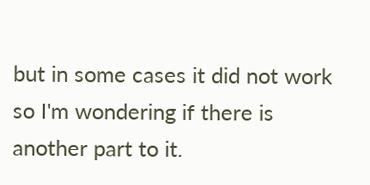but in some cases it did not work so I'm wondering if there is another part to it.